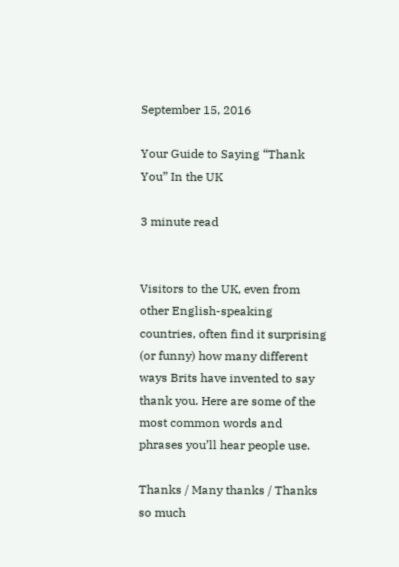September 15, 2016

Your Guide to Saying “Thank You” In the UK

3 minute read


Visitors to the UK, even from other English-speaking countries, often find it surprising (or funny) how many different ways Brits have invented to say thank you. Here are some of the most common words and phrases you’ll hear people use.

Thanks / Many thanks / Thanks so much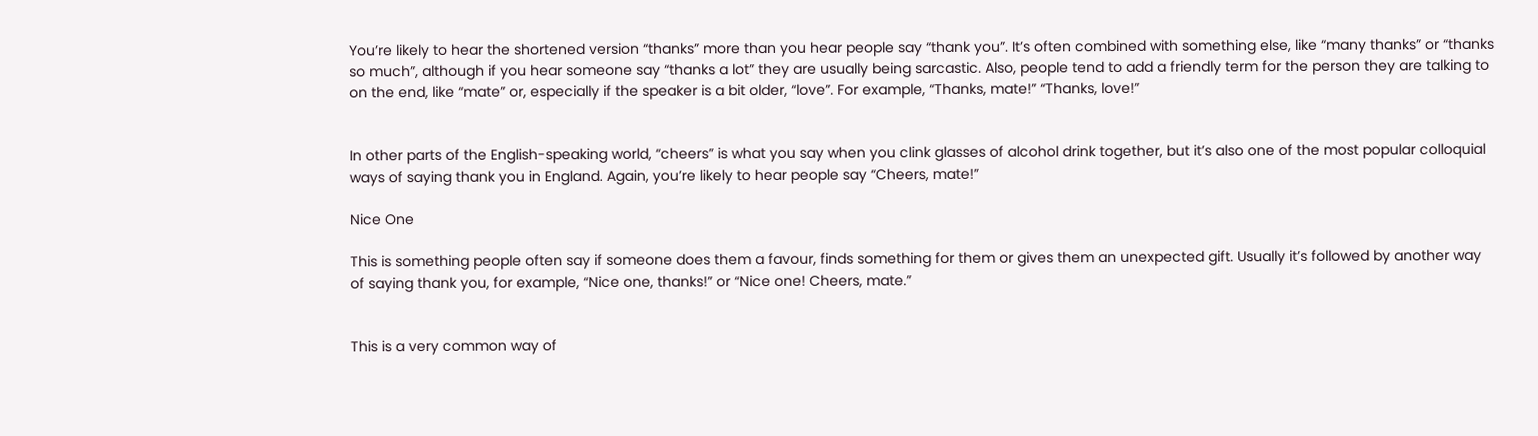You’re likely to hear the shortened version “thanks” more than you hear people say “thank you”. It’s often combined with something else, like “many thanks” or “thanks so much”, although if you hear someone say “thanks a lot” they are usually being sarcastic. Also, people tend to add a friendly term for the person they are talking to on the end, like “mate” or, especially if the speaker is a bit older, “love”. For example, “Thanks, mate!” “Thanks, love!”


In other parts of the English-speaking world, “cheers” is what you say when you clink glasses of alcohol drink together, but it’s also one of the most popular colloquial ways of saying thank you in England. Again, you’re likely to hear people say “Cheers, mate!”

Nice One

This is something people often say if someone does them a favour, finds something for them or gives them an unexpected gift. Usually it’s followed by another way of saying thank you, for example, “Nice one, thanks!” or “Nice one! Cheers, mate.”


This is a very common way of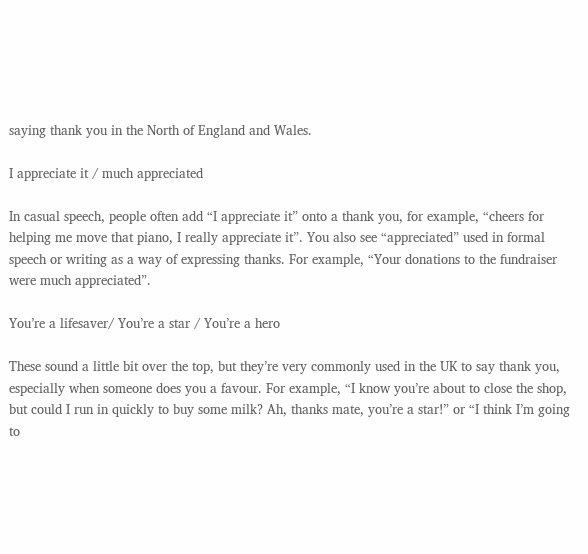saying thank you in the North of England and Wales.

I appreciate it / much appreciated

In casual speech, people often add “I appreciate it” onto a thank you, for example, “cheers for helping me move that piano, I really appreciate it”. You also see “appreciated” used in formal speech or writing as a way of expressing thanks. For example, “Your donations to the fundraiser were much appreciated”.

You’re a lifesaver/ You’re a star / You’re a hero

These sound a little bit over the top, but they’re very commonly used in the UK to say thank you, especially when someone does you a favour. For example, “I know you’re about to close the shop, but could I run in quickly to buy some milk? Ah, thanks mate, you’re a star!” or “I think I’m going to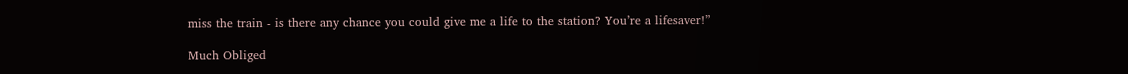miss the train - is there any chance you could give me a life to the station? You’re a lifesaver!”

Much Obliged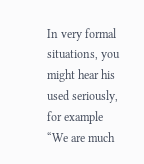In very formal situations, you might hear his used seriously, for example “We are much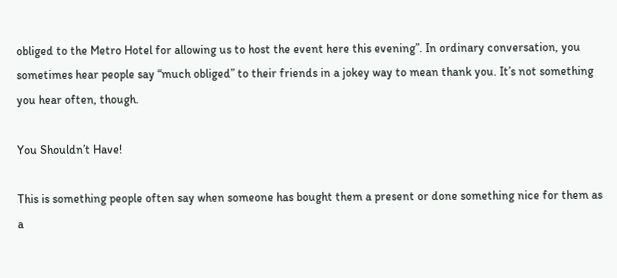obliged to the Metro Hotel for allowing us to host the event here this evening”. In ordinary conversation, you sometimes hear people say “much obliged” to their friends in a jokey way to mean thank you. It’s not something you hear often, though.

You Shouldn’t Have!

This is something people often say when someone has bought them a present or done something nice for them as a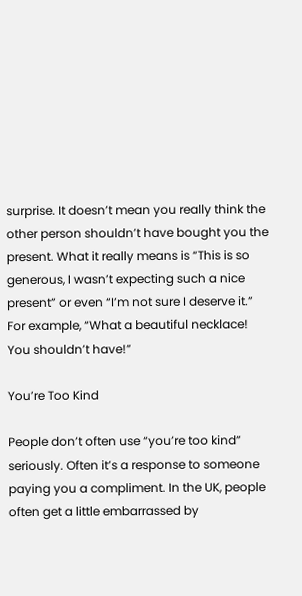surprise. It doesn’t mean you really think the other person shouldn’t have bought you the present. What it really means is “This is so generous, I wasn’t expecting such a nice present” or even “I’m not sure I deserve it.” For example, “What a beautiful necklace! You shouldn’t have!”

You’re Too Kind

People don’t often use “you’re too kind” seriously. Often it’s a response to someone paying you a compliment. In the UK, people often get a little embarrassed by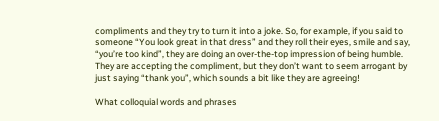compliments and they try to turn it into a joke. So, for example, if you said to someone “You look great in that dress” and they roll their eyes, smile and say, “you’re too kind”, they are doing an over-the-top impression of being humble. They are accepting the compliment, but they don’t want to seem arrogant by just saying “thank you”, which sounds a bit like they are agreeing!

What colloquial words and phrases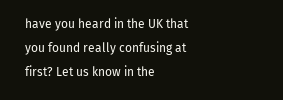have you heard in the UK that you found really confusing at first? Let us know in the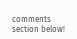comments section below!